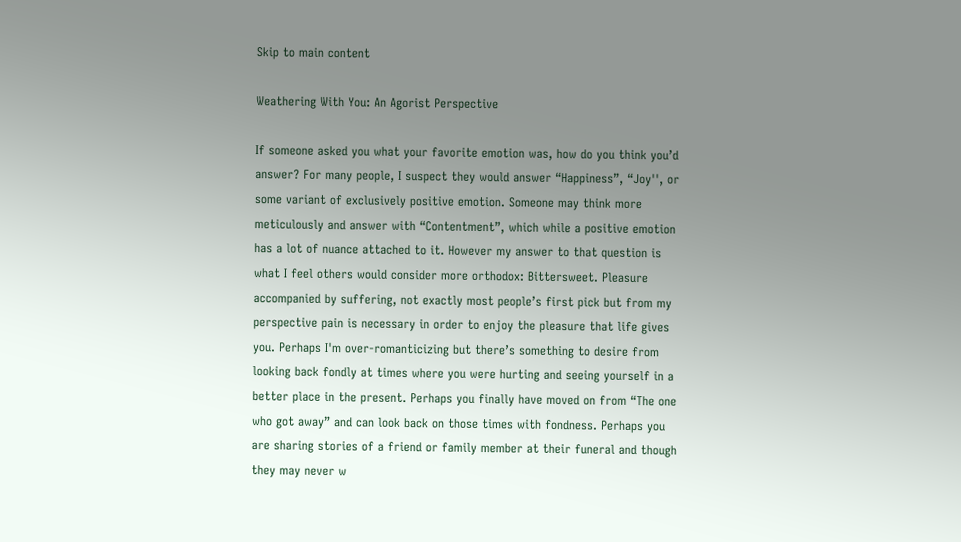Skip to main content

Weathering With You: An Agorist Perspective

If someone asked you what your favorite emotion was, how do you think you’d answer? For many people, I suspect they would answer “Happiness”, “Joy'', or some variant of exclusively positive emotion. Someone may think more meticulously and answer with “Contentment”, which while a positive emotion has a lot of nuance attached to it. However my answer to that question is what I feel others would consider more orthodox: Bittersweet. Pleasure accompanied by suffering, not exactly most people’s first pick but from my perspective pain is necessary in order to enjoy the pleasure that life gives you. Perhaps I'm over-romanticizing but there’s something to desire from looking back fondly at times where you were hurting and seeing yourself in a better place in the present. Perhaps you finally have moved on from “The one who got away” and can look back on those times with fondness. Perhaps you are sharing stories of a friend or family member at their funeral and though they may never w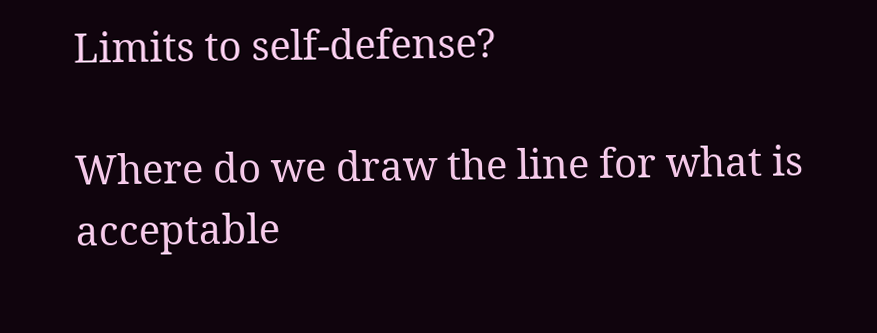Limits to self-defense?

Where do we draw the line for what is acceptable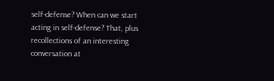self-defense? When can we start acting in self-defense? That, plus recollections of an interesting conversation at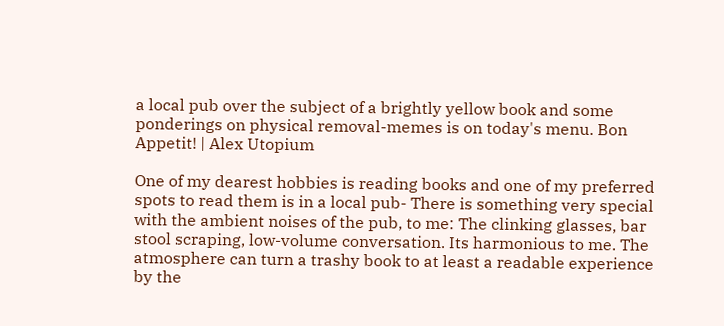a local pub over the subject of a brightly yellow book and some ponderings on physical removal-memes is on today's menu. Bon Appetit! | Alex Utopium

One of my dearest hobbies is reading books and one of my preferred spots to read them is in a local pub- There is something very special with the ambient noises of the pub, to me: The clinking glasses, bar stool scraping, low-volume conversation. Its harmonious to me. The atmosphere can turn a trashy book to at least a readable experience by the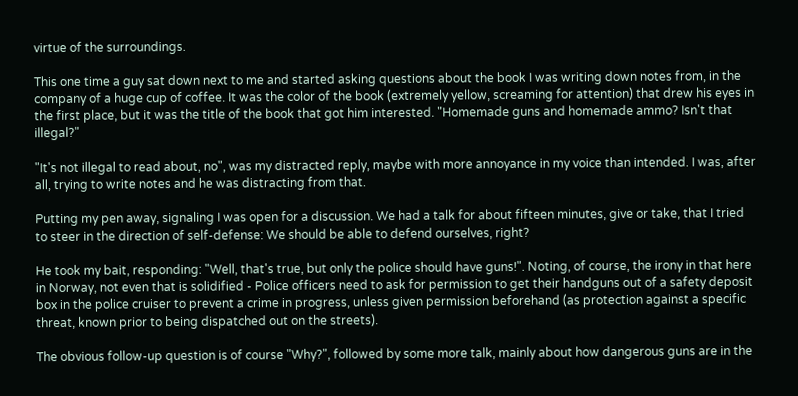virtue of the surroundings.

This one time a guy sat down next to me and started asking questions about the book I was writing down notes from, in the company of a huge cup of coffee. It was the color of the book (extremely yellow, screaming for attention) that drew his eyes in the first place, but it was the title of the book that got him interested. "Homemade guns and homemade ammo? Isn't that illegal?"

"It's not illegal to read about, no", was my distracted reply, maybe with more annoyance in my voice than intended. I was, after all, trying to write notes and he was distracting from that.

Putting my pen away, signaling I was open for a discussion. We had a talk for about fifteen minutes, give or take, that I tried to steer in the direction of self-defense: We should be able to defend ourselves, right?

He took my bait, responding: "Well, that's true, but only the police should have guns!". Noting, of course, the irony in that here in Norway, not even that is solidified - Police officers need to ask for permission to get their handguns out of a safety deposit box in the police cruiser to prevent a crime in progress, unless given permission beforehand (as protection against a specific threat, known prior to being dispatched out on the streets).

The obvious follow-up question is of course "Why?", followed by some more talk, mainly about how dangerous guns are in the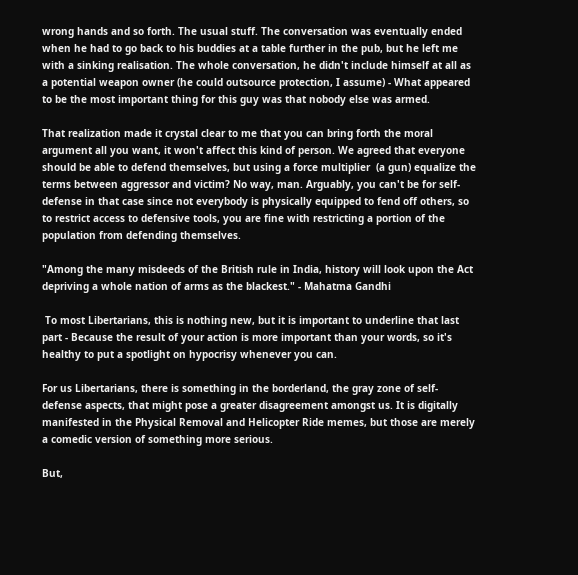wrong hands and so forth. The usual stuff. The conversation was eventually ended when he had to go back to his buddies at a table further in the pub, but he left me with a sinking realisation. The whole conversation, he didn't include himself at all as a potential weapon owner (he could outsource protection, I assume) - What appeared to be the most important thing for this guy was that nobody else was armed.

That realization made it crystal clear to me that you can bring forth the moral argument all you want, it won't affect this kind of person. We agreed that everyone should be able to defend themselves, but using a force multiplier  (a gun) equalize the terms between aggressor and victim? No way, man. Arguably, you can't be for self-defense in that case since not everybody is physically equipped to fend off others, so to restrict access to defensive tools, you are fine with restricting a portion of the population from defending themselves.

"Among the many misdeeds of the British rule in India, history will look upon the Act depriving a whole nation of arms as the blackest." - Mahatma Gandhi

 To most Libertarians, this is nothing new, but it is important to underline that last part - Because the result of your action is more important than your words, so it's healthy to put a spotlight on hypocrisy whenever you can.

For us Libertarians, there is something in the borderland, the gray zone of self-defense aspects, that might pose a greater disagreement amongst us. It is digitally manifested in the Physical Removal and Helicopter Ride memes, but those are merely a comedic version of something more serious.

But,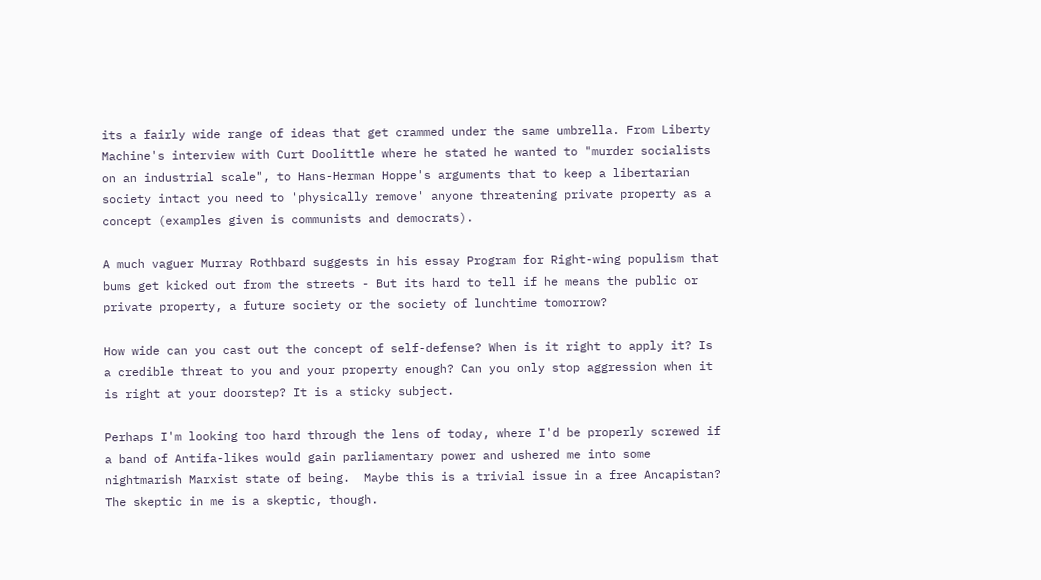its a fairly wide range of ideas that get crammed under the same umbrella. From Liberty Machine's interview with Curt Doolittle where he stated he wanted to "murder socialists on an industrial scale", to Hans-Herman Hoppe's arguments that to keep a libertarian society intact you need to 'physically remove' anyone threatening private property as a concept (examples given is communists and democrats).

A much vaguer Murray Rothbard suggests in his essay Program for Right-wing populism that bums get kicked out from the streets - But its hard to tell if he means the public or private property, a future society or the society of lunchtime tomorrow?

How wide can you cast out the concept of self-defense? When is it right to apply it? Is a credible threat to you and your property enough? Can you only stop aggression when it is right at your doorstep? It is a sticky subject.

Perhaps I'm looking too hard through the lens of today, where I'd be properly screwed if a band of Antifa-likes would gain parliamentary power and ushered me into some nightmarish Marxist state of being.  Maybe this is a trivial issue in a free Ancapistan? The skeptic in me is a skeptic, though.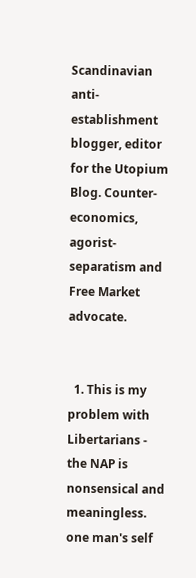Scandinavian anti-establishment blogger, editor for the Utopium Blog. Counter-economics, agorist-separatism and Free Market advocate.


  1. This is my problem with Libertarians - the NAP is nonsensical and meaningless. one man's self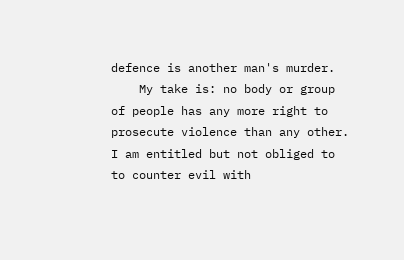defence is another man's murder.
    My take is: no body or group of people has any more right to prosecute violence than any other. I am entitled but not obliged to to counter evil with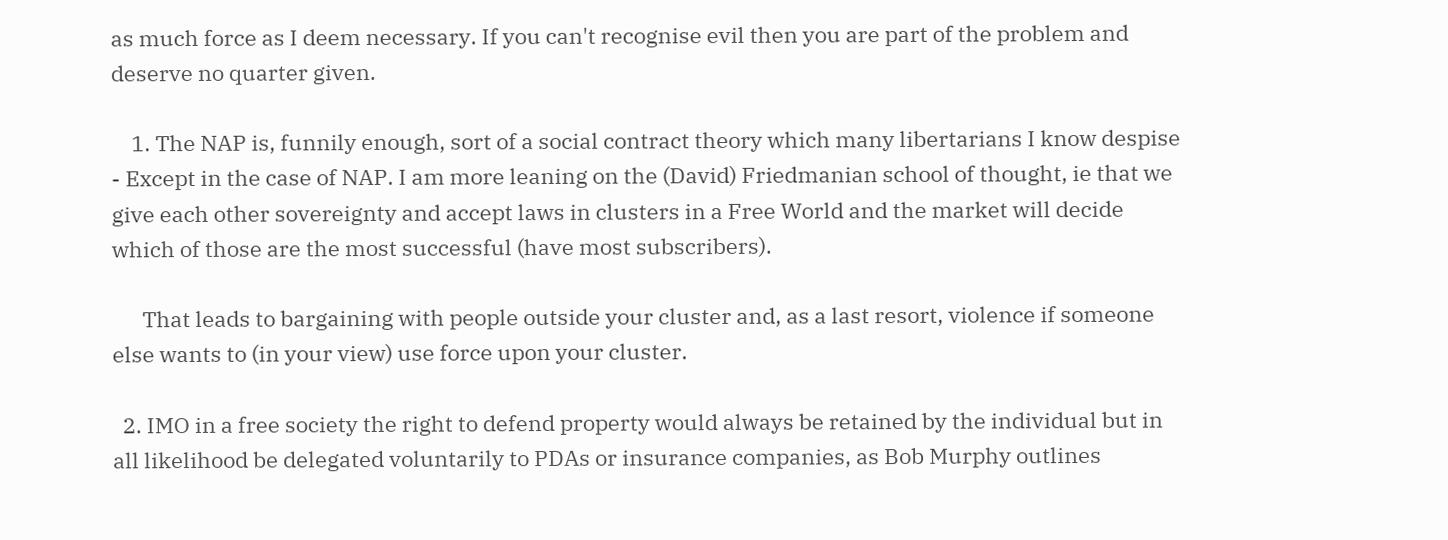as much force as I deem necessary. If you can't recognise evil then you are part of the problem and deserve no quarter given.

    1. The NAP is, funnily enough, sort of a social contract theory which many libertarians I know despise - Except in the case of NAP. I am more leaning on the (David) Friedmanian school of thought, ie that we give each other sovereignty and accept laws in clusters in a Free World and the market will decide which of those are the most successful (have most subscribers).

      That leads to bargaining with people outside your cluster and, as a last resort, violence if someone else wants to (in your view) use force upon your cluster.

  2. IMO in a free society the right to defend property would always be retained by the individual but in all likelihood be delegated voluntarily to PDAs or insurance companies, as Bob Murphy outlines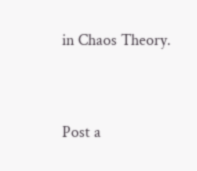in Chaos Theory.


Post a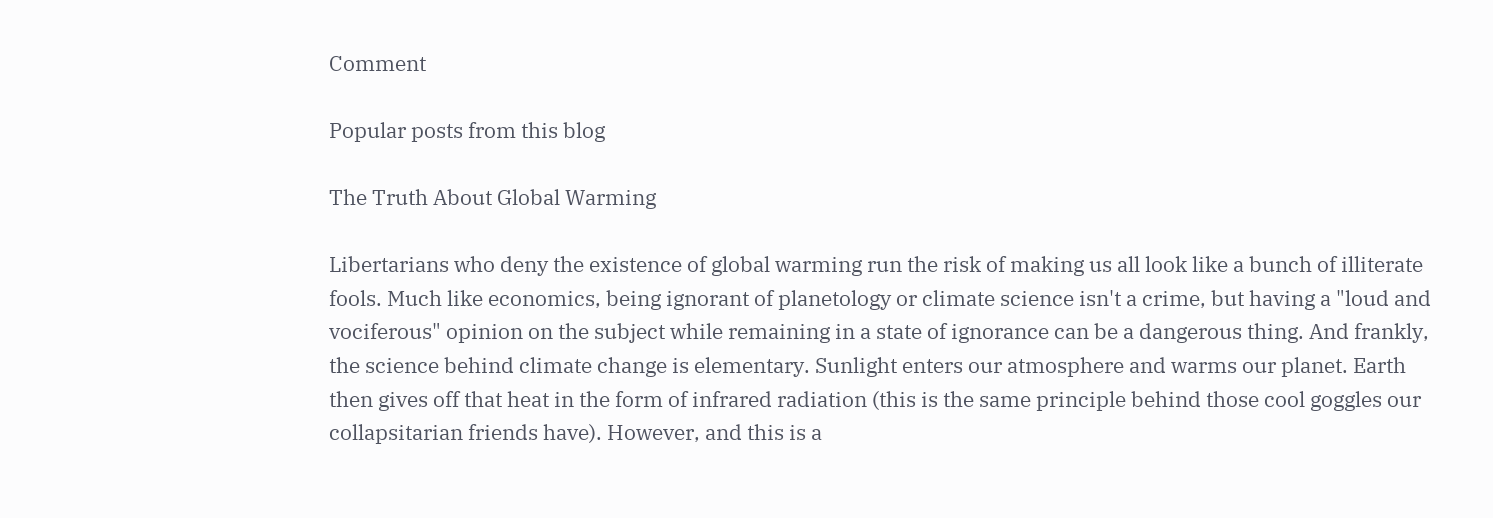Comment

Popular posts from this blog

The Truth About Global Warming

Libertarians who deny the existence of global warming run the risk of making us all look like a bunch of illiterate fools. Much like economics, being ignorant of planetology or climate science isn't a crime, but having a "loud and vociferous" opinion on the subject while remaining in a state of ignorance can be a dangerous thing. And frankly, the science behind climate change is elementary. Sunlight enters our atmosphere and warms our planet. Earth then gives off that heat in the form of infrared radiation (this is the same principle behind those cool goggles our collapsitarian friends have). However, and this is a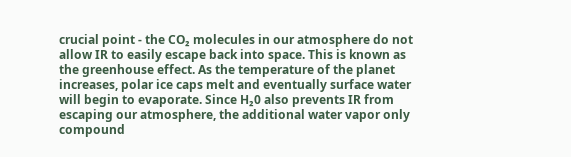crucial point - the CO₂ molecules in our atmosphere do not allow IR to easily escape back into space. This is known as the greenhouse effect. As the temperature of the planet increases, polar ice caps melt and eventually surface water will begin to evaporate. Since H₂0 also prevents IR from escaping our atmosphere, the additional water vapor only compound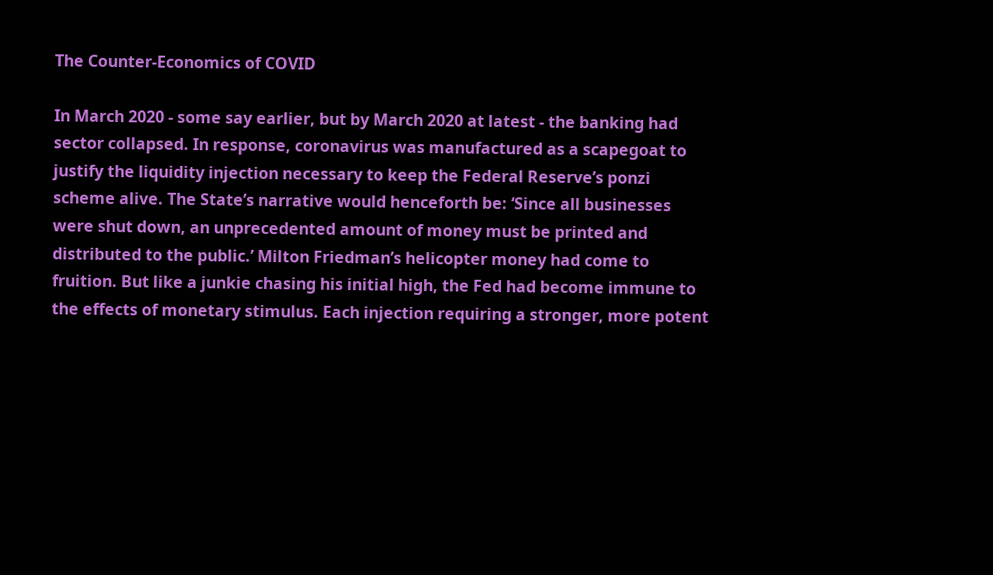The Counter-Economics of COVID

In March 2020 - some say earlier, but by March 2020 at latest - the banking had sector collapsed. In response, coronavirus was manufactured as a scapegoat to justify the liquidity injection necessary to keep the Federal Reserve’s ponzi scheme alive. The State’s narrative would henceforth be: ‘Since all businesses were shut down, an unprecedented amount of money must be printed and distributed to the public.’ Milton Friedman’s helicopter money had come to fruition. But like a junkie chasing his initial high, the Fed had become immune to the effects of monetary stimulus. Each injection requiring a stronger, more potent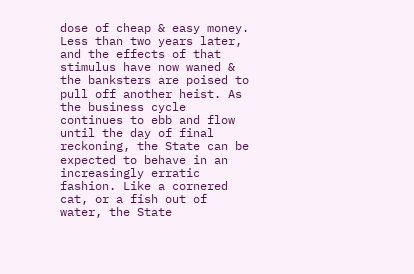dose of cheap & easy money. Less than two years later, and the effects of that stimulus have now waned & the banksters are poised to pull off another heist. As the business cycle continues to ebb and flow until the day of final reckoning, the State can be expected to behave in an increasingly erratic fashion. Like a cornered cat, or a fish out of water, the State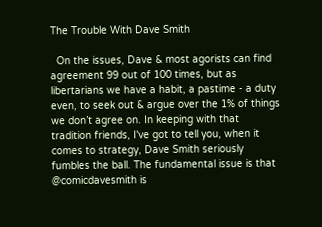The Trouble With Dave Smith

  On the issues, Dave & most agorists can find agreement 99 out of 100 times, but as libertarians we have a habit, a pastime - a duty even, to seek out & argue over the 1% of things we don’t agree on. In keeping with that tradition friends, I've got to tell you, when it comes to strategy, Dave Smith seriously fumbles the ball. The fundamental issue is that @comicdavesmith is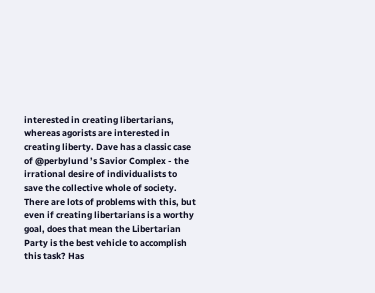interested in creating libertarians, whereas agorists are interested in creating liberty. Dave has a classic case of @perbylund ’s Savior Complex - the irrational desire of individualists to save the collective whole of society. There are lots of problems with this, but even if creating libertarians is a worthy goal, does that mean the Libertarian Party is the best vehicle to accomplish this task? Has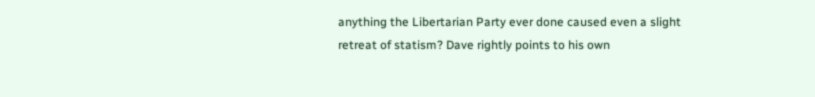anything the Libertarian Party ever done caused even a slight retreat of statism? Dave rightly points to his own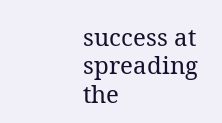success at spreading the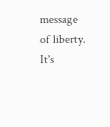message of liberty. It's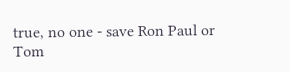true, no one - save Ron Paul or Tom